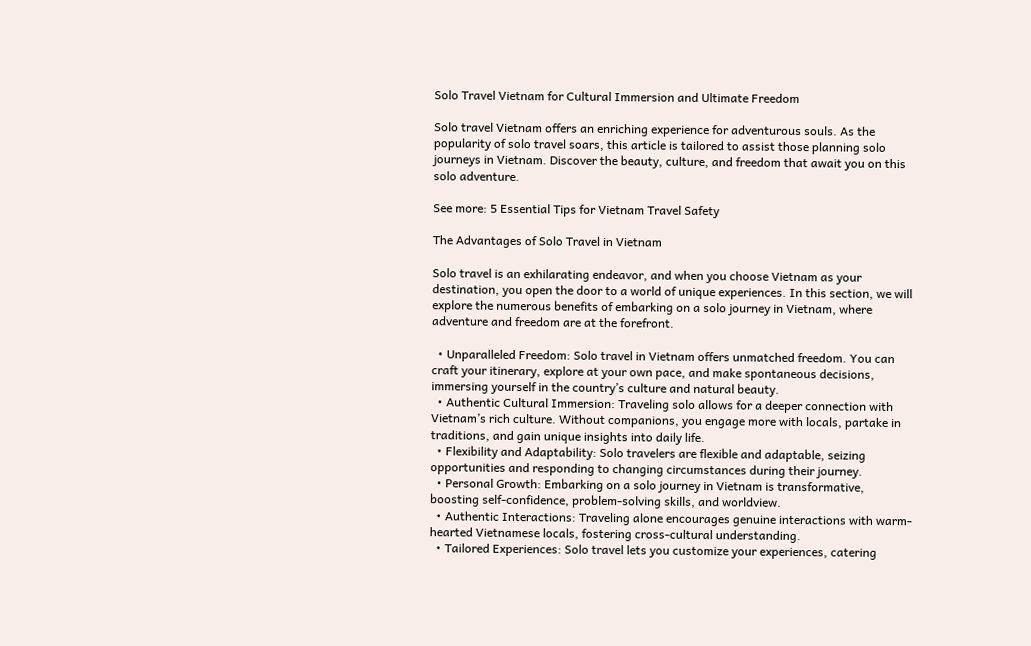Solo Travel Vietnam for Cultural Immersion and Ultimate Freedom

Solo travel Vietnam offers an enriching experience for adventurous souls. As the popularity of solo travel soars, this article is tailored to assist those planning solo journeys in Vietnam. Discover the beauty, culture, and freedom that await you on this solo adventure.

See more: 5 Essential Tips for Vietnam Travel Safety

The Advantages of Solo Travel in Vietnam

Solo travel is an exhilarating endeavor, and when you choose Vietnam as your destination, you open the door to a world of unique experiences. In this section, we will explore the numerous benefits of embarking on a solo journey in Vietnam, where adventure and freedom are at the forefront.

  • Unparalleled Freedom: Solo travel in Vietnam offers unmatched freedom. You can craft your itinerary, explore at your own pace, and make spontaneous decisions, immersing yourself in the country’s culture and natural beauty.
  • Authentic Cultural Immersion: Traveling solo allows for a deeper connection with Vietnam’s rich culture. Without companions, you engage more with locals, partake in traditions, and gain unique insights into daily life.
  • Flexibility and Adaptability: Solo travelers are flexible and adaptable, seizing opportunities and responding to changing circumstances during their journey.
  • Personal Growth: Embarking on a solo journey in Vietnam is transformative, boosting self-confidence, problem-solving skills, and worldview.
  • Authentic Interactions: Traveling alone encourages genuine interactions with warm-hearted Vietnamese locals, fostering cross-cultural understanding.
  • Tailored Experiences: Solo travel lets you customize your experiences, catering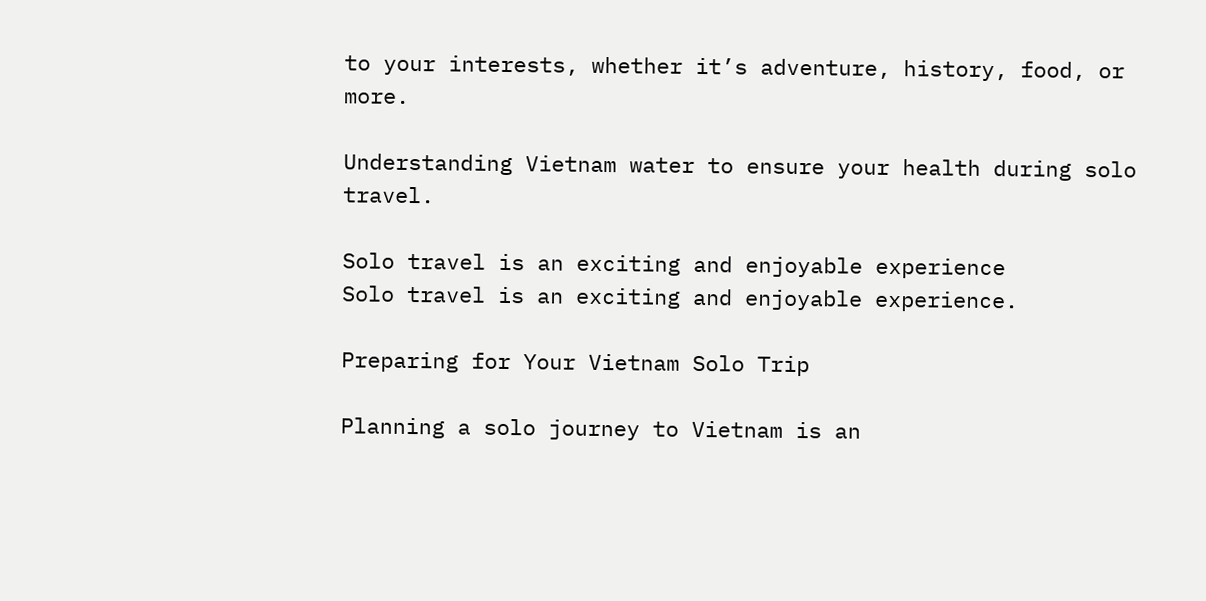to your interests, whether it’s adventure, history, food, or more.

Understanding Vietnam water to ensure your health during solo travel.

Solo travel is an exciting and enjoyable experience
Solo travel is an exciting and enjoyable experience.

Preparing for Your Vietnam Solo Trip

Planning a solo journey to Vietnam is an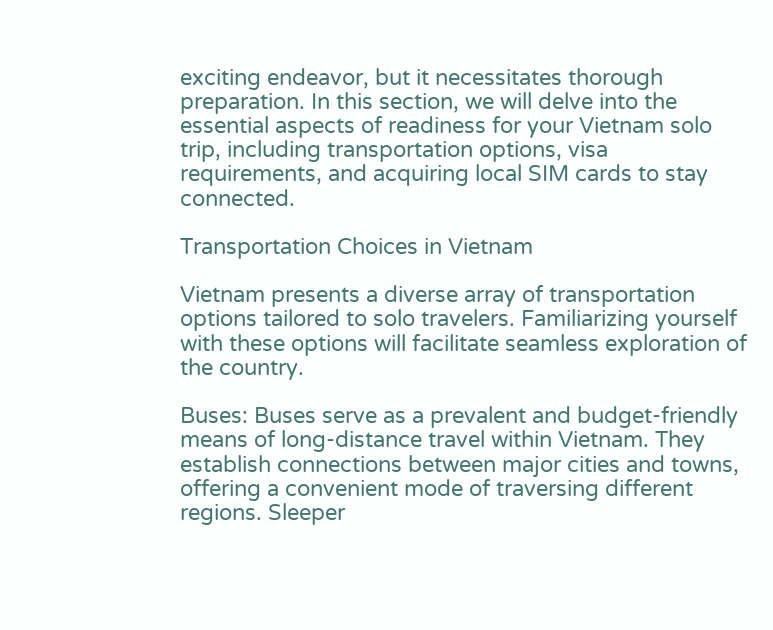exciting endeavor, but it necessitates thorough preparation. In this section, we will delve into the essential aspects of readiness for your Vietnam solo trip, including transportation options, visa requirements, and acquiring local SIM cards to stay connected.

Transportation Choices in Vietnam

Vietnam presents a diverse array of transportation options tailored to solo travelers. Familiarizing yourself with these options will facilitate seamless exploration of the country.

Buses: Buses serve as a prevalent and budget-friendly means of long-distance travel within Vietnam. They establish connections between major cities and towns, offering a convenient mode of traversing different regions. Sleeper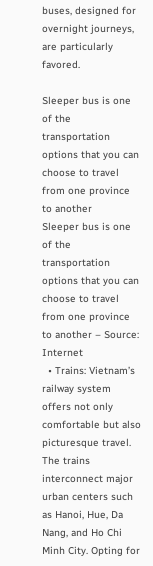buses, designed for overnight journeys, are particularly favored.

Sleeper bus is one of the transportation options that you can choose to travel from one province to another
Sleeper bus is one of the transportation options that you can choose to travel from one province to another – Source: Internet
  • Trains: Vietnam’s railway system offers not only comfortable but also picturesque travel. The trains interconnect major urban centers such as Hanoi, Hue, Da Nang, and Ho Chi Minh City. Opting for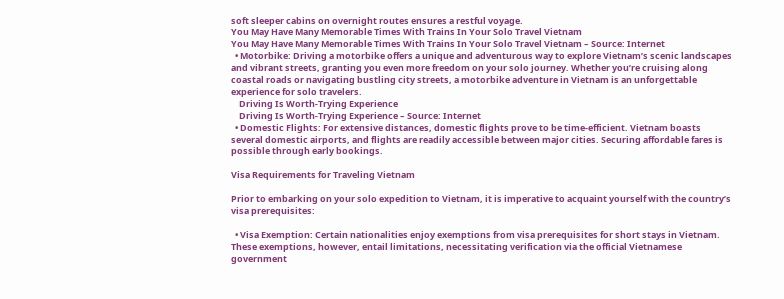soft sleeper cabins on overnight routes ensures a restful voyage.
You May Have Many Memorable Times With Trains In Your Solo Travel Vietnam
You May Have Many Memorable Times With Trains In Your Solo Travel Vietnam – Source: Internet
  • Motorbike: Driving a motorbike offers a unique and adventurous way to explore Vietnam’s scenic landscapes and vibrant streets, granting you even more freedom on your solo journey. Whether you’re cruising along coastal roads or navigating bustling city streets, a motorbike adventure in Vietnam is an unforgettable experience for solo travelers.
    Driving Is Worth-Trying Experience
    Driving Is Worth-Trying Experience – Source: Internet
  • Domestic Flights: For extensive distances, domestic flights prove to be time-efficient. Vietnam boasts several domestic airports, and flights are readily accessible between major cities. Securing affordable fares is possible through early bookings.

Visa Requirements for Traveling Vietnam

Prior to embarking on your solo expedition to Vietnam, it is imperative to acquaint yourself with the country’s visa prerequisites:

  • Visa Exemption: Certain nationalities enjoy exemptions from visa prerequisites for short stays in Vietnam. These exemptions, however, entail limitations, necessitating verification via the official Vietnamese government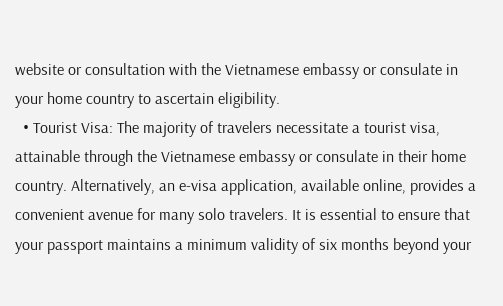website or consultation with the Vietnamese embassy or consulate in your home country to ascertain eligibility.
  • Tourist Visa: The majority of travelers necessitate a tourist visa, attainable through the Vietnamese embassy or consulate in their home country. Alternatively, an e-visa application, available online, provides a convenient avenue for many solo travelers. It is essential to ensure that your passport maintains a minimum validity of six months beyond your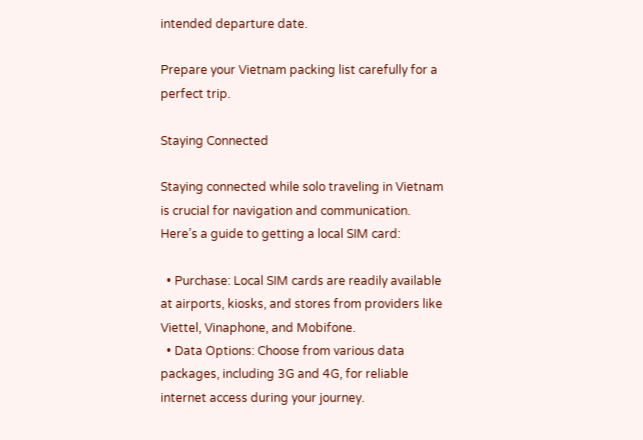intended departure date.

Prepare your Vietnam packing list carefully for a perfect trip.

Staying Connected

Staying connected while solo traveling in Vietnam is crucial for navigation and communication. Here’s a guide to getting a local SIM card:

  • Purchase: Local SIM cards are readily available at airports, kiosks, and stores from providers like Viettel, Vinaphone, and Mobifone.
  • Data Options: Choose from various data packages, including 3G and 4G, for reliable internet access during your journey.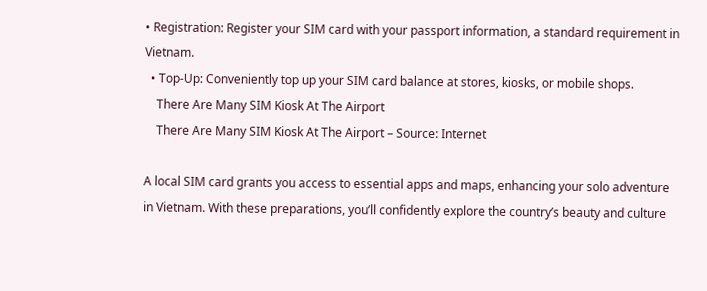• Registration: Register your SIM card with your passport information, a standard requirement in Vietnam.
  • Top-Up: Conveniently top up your SIM card balance at stores, kiosks, or mobile shops.
    There Are Many SIM Kiosk At The Airport
    There Are Many SIM Kiosk At The Airport – Source: Internet

A local SIM card grants you access to essential apps and maps, enhancing your solo adventure in Vietnam. With these preparations, you’ll confidently explore the country’s beauty and culture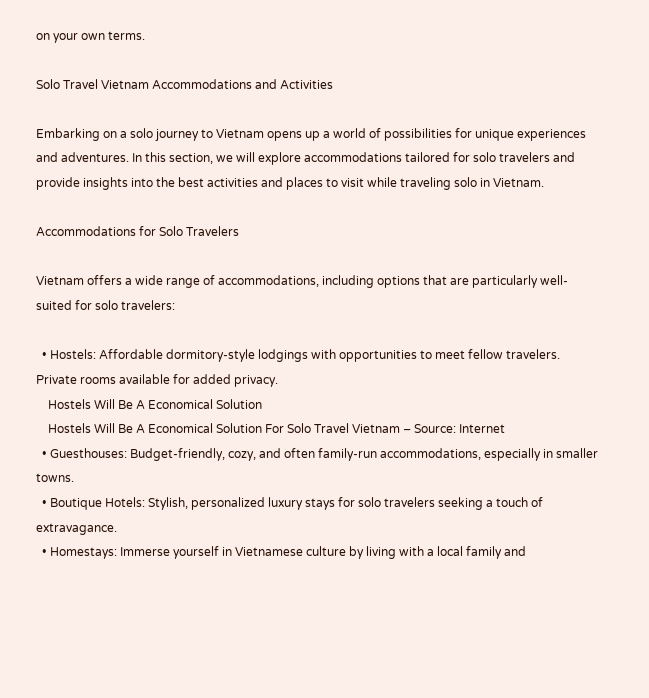on your own terms.

Solo Travel Vietnam Accommodations and Activities

Embarking on a solo journey to Vietnam opens up a world of possibilities for unique experiences and adventures. In this section, we will explore accommodations tailored for solo travelers and provide insights into the best activities and places to visit while traveling solo in Vietnam.

Accommodations for Solo Travelers

Vietnam offers a wide range of accommodations, including options that are particularly well-suited for solo travelers:

  • Hostels: Affordable dormitory-style lodgings with opportunities to meet fellow travelers. Private rooms available for added privacy.
    Hostels Will Be A Economical Solution
    Hostels Will Be A Economical Solution For Solo Travel Vietnam – Source: Internet
  • Guesthouses: Budget-friendly, cozy, and often family-run accommodations, especially in smaller towns.
  • Boutique Hotels: Stylish, personalized luxury stays for solo travelers seeking a touch of extravagance.
  • Homestays: Immerse yourself in Vietnamese culture by living with a local family and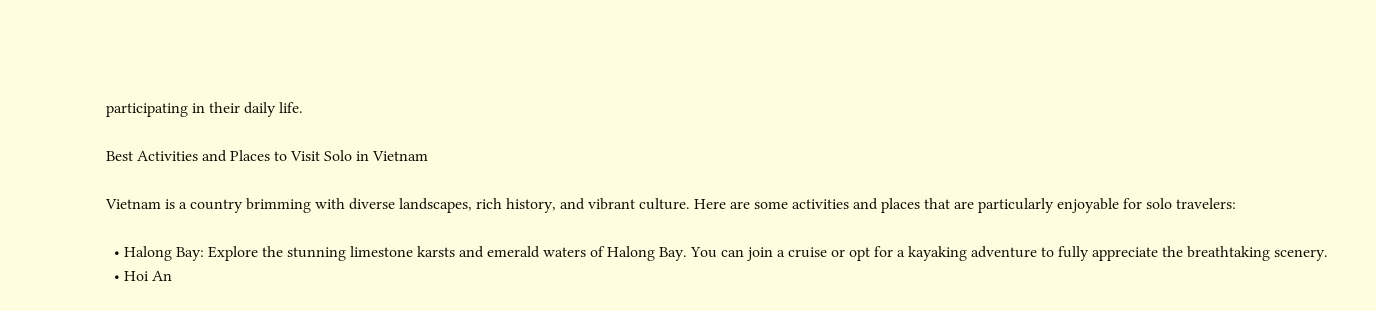participating in their daily life.

Best Activities and Places to Visit Solo in Vietnam

Vietnam is a country brimming with diverse landscapes, rich history, and vibrant culture. Here are some activities and places that are particularly enjoyable for solo travelers:

  • Halong Bay: Explore the stunning limestone karsts and emerald waters of Halong Bay. You can join a cruise or opt for a kayaking adventure to fully appreciate the breathtaking scenery.
  • Hoi An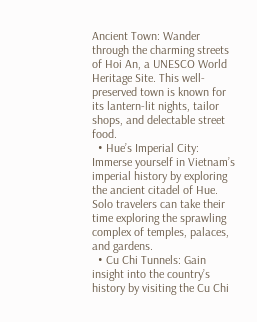Ancient Town: Wander through the charming streets of Hoi An, a UNESCO World Heritage Site. This well-preserved town is known for its lantern-lit nights, tailor shops, and delectable street food.
  • Hue’s Imperial City: Immerse yourself in Vietnam’s imperial history by exploring the ancient citadel of Hue. Solo travelers can take their time exploring the sprawling complex of temples, palaces, and gardens.
  • Cu Chi Tunnels: Gain insight into the country’s history by visiting the Cu Chi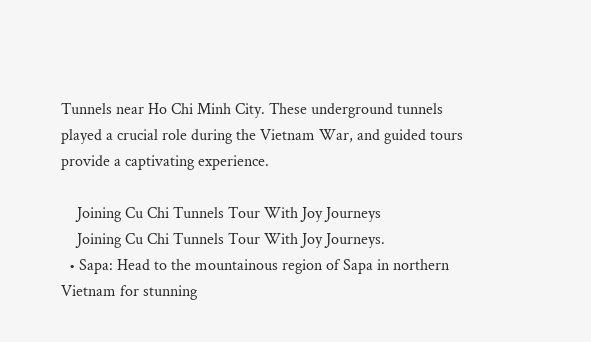Tunnels near Ho Chi Minh City. These underground tunnels played a crucial role during the Vietnam War, and guided tours provide a captivating experience.

    Joining Cu Chi Tunnels Tour With Joy Journeys
    Joining Cu Chi Tunnels Tour With Joy Journeys.
  • Sapa: Head to the mountainous region of Sapa in northern Vietnam for stunning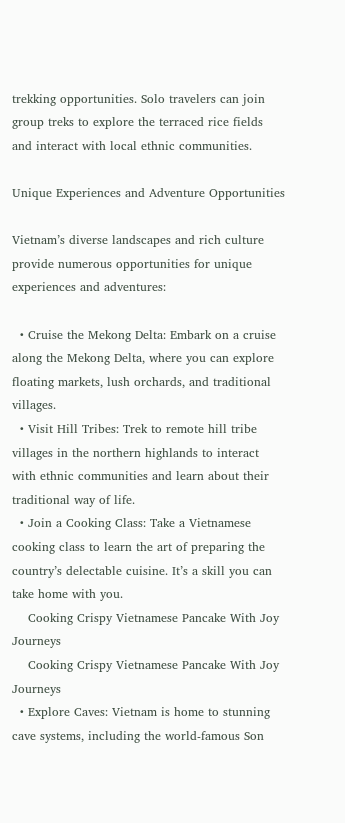trekking opportunities. Solo travelers can join group treks to explore the terraced rice fields and interact with local ethnic communities.

Unique Experiences and Adventure Opportunities

Vietnam’s diverse landscapes and rich culture provide numerous opportunities for unique experiences and adventures:

  • Cruise the Mekong Delta: Embark on a cruise along the Mekong Delta, where you can explore floating markets, lush orchards, and traditional villages.
  • Visit Hill Tribes: Trek to remote hill tribe villages in the northern highlands to interact with ethnic communities and learn about their traditional way of life.
  • Join a Cooking Class: Take a Vietnamese cooking class to learn the art of preparing the country’s delectable cuisine. It’s a skill you can take home with you.
    Cooking Crispy Vietnamese Pancake With Joy Journeys
    Cooking Crispy Vietnamese Pancake With Joy Journeys
  • Explore Caves: Vietnam is home to stunning cave systems, including the world-famous Son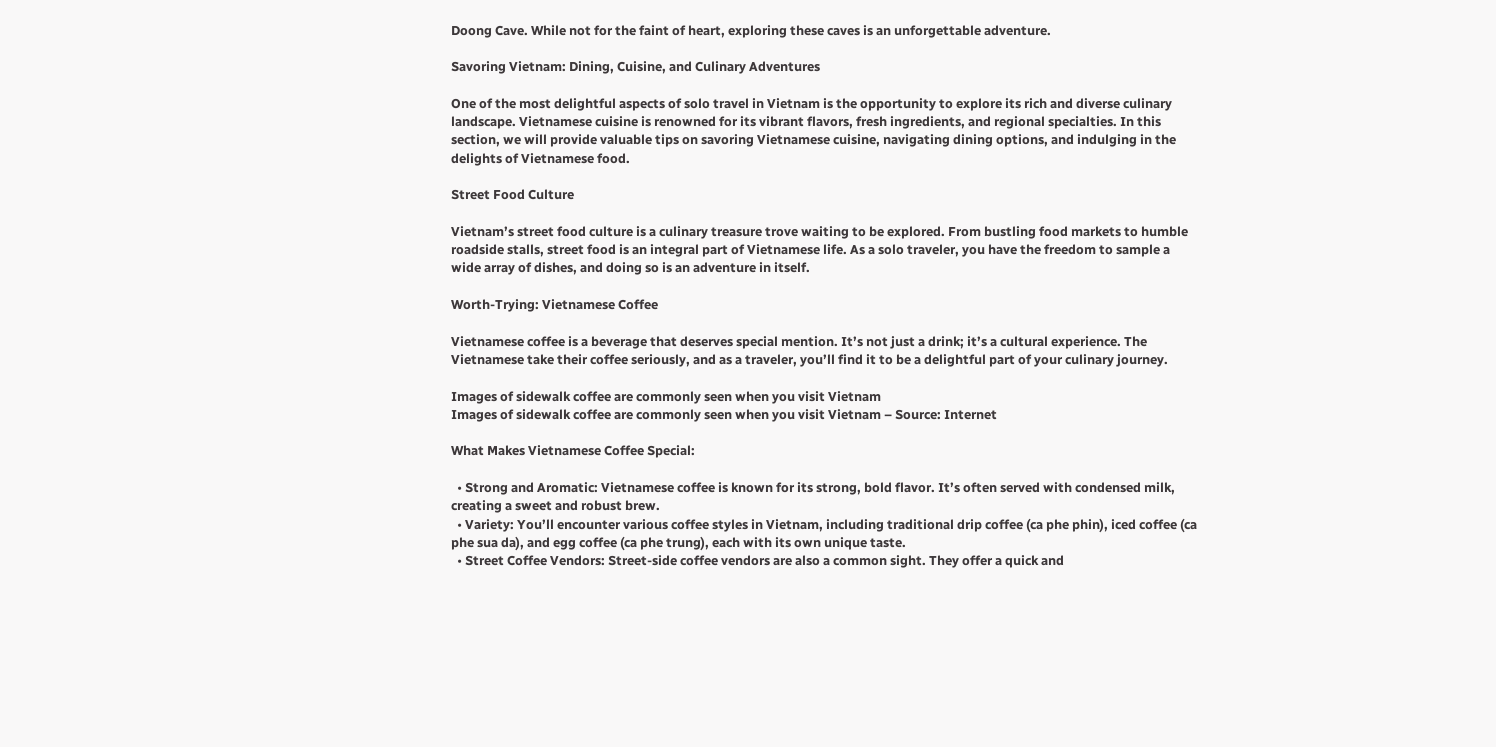Doong Cave. While not for the faint of heart, exploring these caves is an unforgettable adventure.

Savoring Vietnam: Dining, Cuisine, and Culinary Adventures

One of the most delightful aspects of solo travel in Vietnam is the opportunity to explore its rich and diverse culinary landscape. Vietnamese cuisine is renowned for its vibrant flavors, fresh ingredients, and regional specialties. In this section, we will provide valuable tips on savoring Vietnamese cuisine, navigating dining options, and indulging in the delights of Vietnamese food.

Street Food Culture

Vietnam’s street food culture is a culinary treasure trove waiting to be explored. From bustling food markets to humble roadside stalls, street food is an integral part of Vietnamese life. As a solo traveler, you have the freedom to sample a wide array of dishes, and doing so is an adventure in itself.

Worth-Trying: Vietnamese Coffee

Vietnamese coffee is a beverage that deserves special mention. It’s not just a drink; it’s a cultural experience. The Vietnamese take their coffee seriously, and as a traveler, you’ll find it to be a delightful part of your culinary journey.

Images of sidewalk coffee are commonly seen when you visit Vietnam
Images of sidewalk coffee are commonly seen when you visit Vietnam – Source: Internet

What Makes Vietnamese Coffee Special:

  • Strong and Aromatic: Vietnamese coffee is known for its strong, bold flavor. It’s often served with condensed milk, creating a sweet and robust brew.
  • Variety: You’ll encounter various coffee styles in Vietnam, including traditional drip coffee (ca phe phin), iced coffee (ca phe sua da), and egg coffee (ca phe trung), each with its own unique taste.
  • Street Coffee Vendors: Street-side coffee vendors are also a common sight. They offer a quick and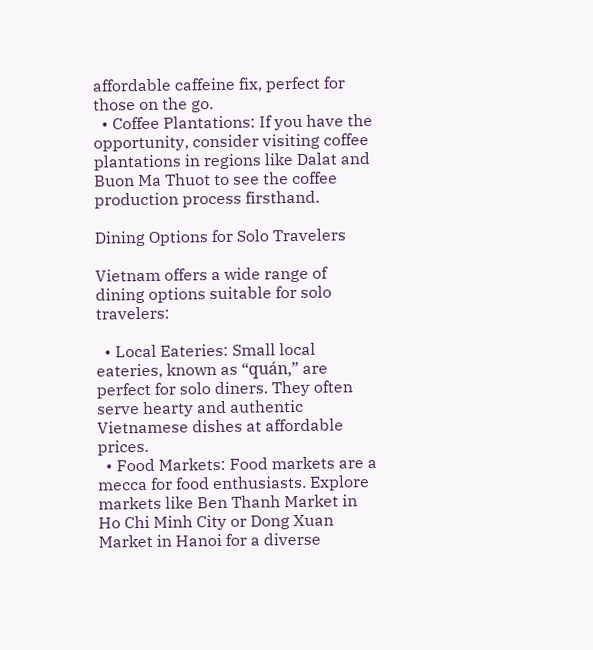affordable caffeine fix, perfect for those on the go.
  • Coffee Plantations: If you have the opportunity, consider visiting coffee plantations in regions like Dalat and Buon Ma Thuot to see the coffee production process firsthand.

Dining Options for Solo Travelers

Vietnam offers a wide range of dining options suitable for solo travelers:

  • Local Eateries: Small local eateries, known as “quán,” are perfect for solo diners. They often serve hearty and authentic Vietnamese dishes at affordable prices.
  • Food Markets: Food markets are a mecca for food enthusiasts. Explore markets like Ben Thanh Market in Ho Chi Minh City or Dong Xuan Market in Hanoi for a diverse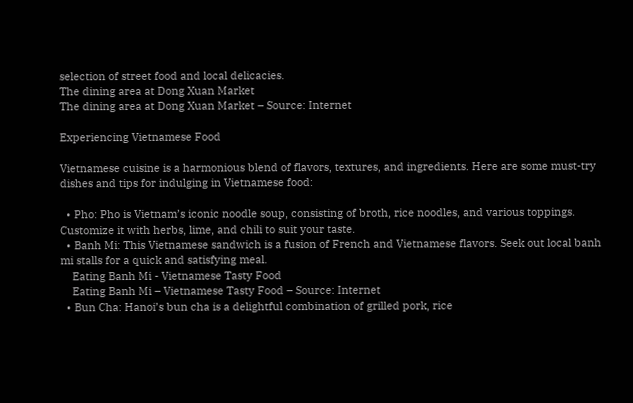selection of street food and local delicacies.
The dining area at Dong Xuan Market
The dining area at Dong Xuan Market – Source: Internet

Experiencing Vietnamese Food

Vietnamese cuisine is a harmonious blend of flavors, textures, and ingredients. Here are some must-try dishes and tips for indulging in Vietnamese food:

  • Pho: Pho is Vietnam’s iconic noodle soup, consisting of broth, rice noodles, and various toppings. Customize it with herbs, lime, and chili to suit your taste.
  • Banh Mi: This Vietnamese sandwich is a fusion of French and Vietnamese flavors. Seek out local banh mi stalls for a quick and satisfying meal.
    Eating Banh Mi - Vietnamese Tasty Food
    Eating Banh Mi – Vietnamese Tasty Food – Source: Internet
  • Bun Cha: Hanoi’s bun cha is a delightful combination of grilled pork, rice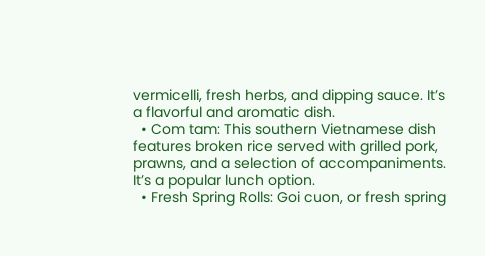vermicelli, fresh herbs, and dipping sauce. It’s a flavorful and aromatic dish.
  • Com tam: This southern Vietnamese dish features broken rice served with grilled pork, prawns, and a selection of accompaniments. It’s a popular lunch option.
  • Fresh Spring Rolls: Goi cuon, or fresh spring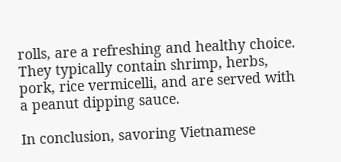rolls, are a refreshing and healthy choice. They typically contain shrimp, herbs, pork, rice vermicelli, and are served with a peanut dipping sauce.

In conclusion, savoring Vietnamese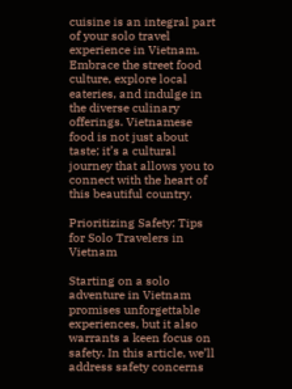cuisine is an integral part of your solo travel experience in Vietnam. Embrace the street food culture, explore local eateries, and indulge in the diverse culinary offerings. Vietnamese food is not just about taste; it’s a cultural journey that allows you to connect with the heart of this beautiful country.

Prioritizing Safety: Tips for Solo Travelers in Vietnam

Starting on a solo adventure in Vietnam promises unforgettable experiences, but it also warrants a keen focus on safety. In this article, we’ll address safety concerns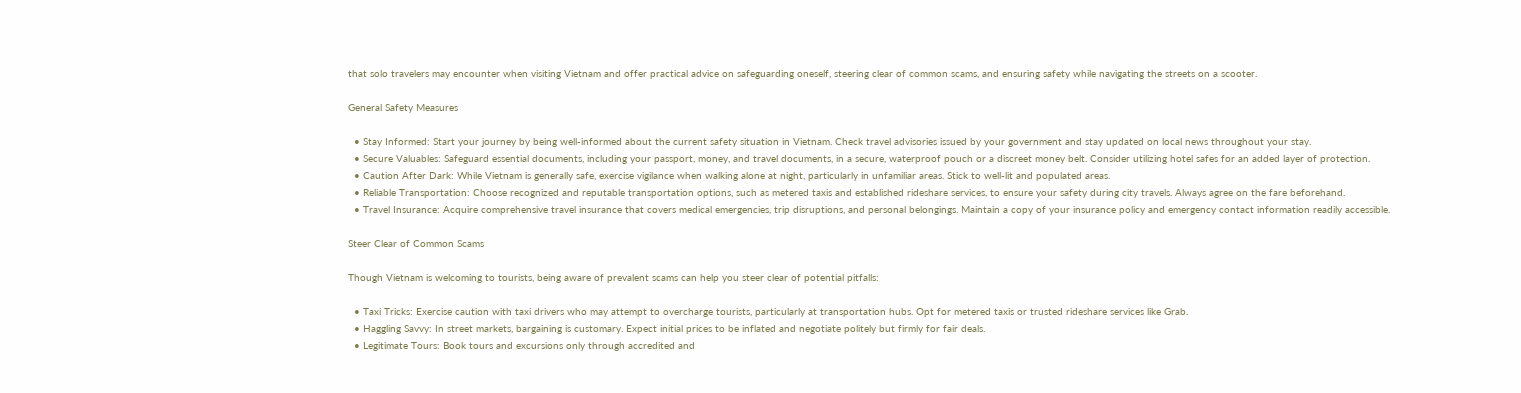that solo travelers may encounter when visiting Vietnam and offer practical advice on safeguarding oneself, steering clear of common scams, and ensuring safety while navigating the streets on a scooter.

General Safety Measures

  • Stay Informed: Start your journey by being well-informed about the current safety situation in Vietnam. Check travel advisories issued by your government and stay updated on local news throughout your stay.
  • Secure Valuables: Safeguard essential documents, including your passport, money, and travel documents, in a secure, waterproof pouch or a discreet money belt. Consider utilizing hotel safes for an added layer of protection.
  • Caution After Dark: While Vietnam is generally safe, exercise vigilance when walking alone at night, particularly in unfamiliar areas. Stick to well-lit and populated areas.
  • Reliable Transportation: Choose recognized and reputable transportation options, such as metered taxis and established rideshare services, to ensure your safety during city travels. Always agree on the fare beforehand.
  • Travel Insurance: Acquire comprehensive travel insurance that covers medical emergencies, trip disruptions, and personal belongings. Maintain a copy of your insurance policy and emergency contact information readily accessible.

Steer Clear of Common Scams

Though Vietnam is welcoming to tourists, being aware of prevalent scams can help you steer clear of potential pitfalls:

  • Taxi Tricks: Exercise caution with taxi drivers who may attempt to overcharge tourists, particularly at transportation hubs. Opt for metered taxis or trusted rideshare services like Grab.
  • Haggling Savvy: In street markets, bargaining is customary. Expect initial prices to be inflated and negotiate politely but firmly for fair deals.
  • Legitimate Tours: Book tours and excursions only through accredited and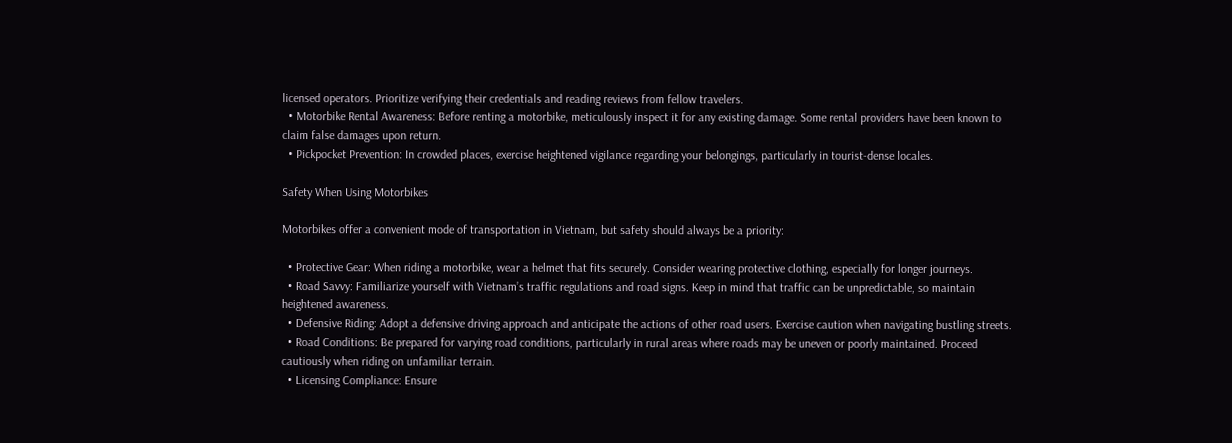licensed operators. Prioritize verifying their credentials and reading reviews from fellow travelers.
  • Motorbike Rental Awareness: Before renting a motorbike, meticulously inspect it for any existing damage. Some rental providers have been known to claim false damages upon return.
  • Pickpocket Prevention: In crowded places, exercise heightened vigilance regarding your belongings, particularly in tourist-dense locales.

Safety When Using Motorbikes

Motorbikes offer a convenient mode of transportation in Vietnam, but safety should always be a priority:

  • Protective Gear: When riding a motorbike, wear a helmet that fits securely. Consider wearing protective clothing, especially for longer journeys.
  • Road Savvy: Familiarize yourself with Vietnam’s traffic regulations and road signs. Keep in mind that traffic can be unpredictable, so maintain heightened awareness.
  • Defensive Riding: Adopt a defensive driving approach and anticipate the actions of other road users. Exercise caution when navigating bustling streets.
  • Road Conditions: Be prepared for varying road conditions, particularly in rural areas where roads may be uneven or poorly maintained. Proceed cautiously when riding on unfamiliar terrain.
  • Licensing Compliance: Ensure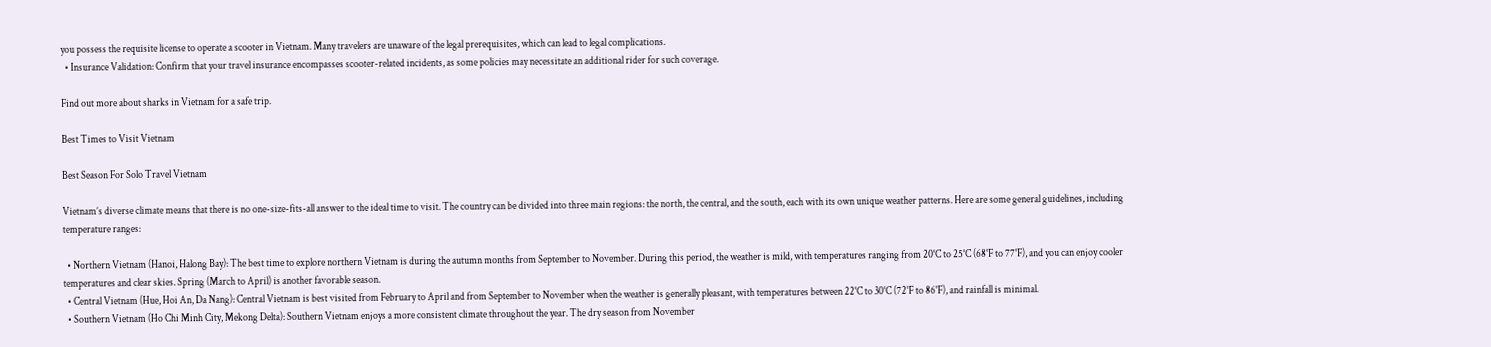you possess the requisite license to operate a scooter in Vietnam. Many travelers are unaware of the legal prerequisites, which can lead to legal complications.
  • Insurance Validation: Confirm that your travel insurance encompasses scooter-related incidents, as some policies may necessitate an additional rider for such coverage.

Find out more about sharks in Vietnam for a safe trip.

Best Times to Visit Vietnam

Best Season For Solo Travel Vietnam

Vietnam’s diverse climate means that there is no one-size-fits-all answer to the ideal time to visit. The country can be divided into three main regions: the north, the central, and the south, each with its own unique weather patterns. Here are some general guidelines, including temperature ranges:

  • Northern Vietnam (Hanoi, Halong Bay): The best time to explore northern Vietnam is during the autumn months from September to November. During this period, the weather is mild, with temperatures ranging from 20°C to 25°C (68°F to 77°F), and you can enjoy cooler temperatures and clear skies. Spring (March to April) is another favorable season.
  • Central Vietnam (Hue, Hoi An, Da Nang): Central Vietnam is best visited from February to April and from September to November when the weather is generally pleasant, with temperatures between 22°C to 30°C (72°F to 86°F), and rainfall is minimal.
  • Southern Vietnam (Ho Chi Minh City, Mekong Delta): Southern Vietnam enjoys a more consistent climate throughout the year. The dry season from November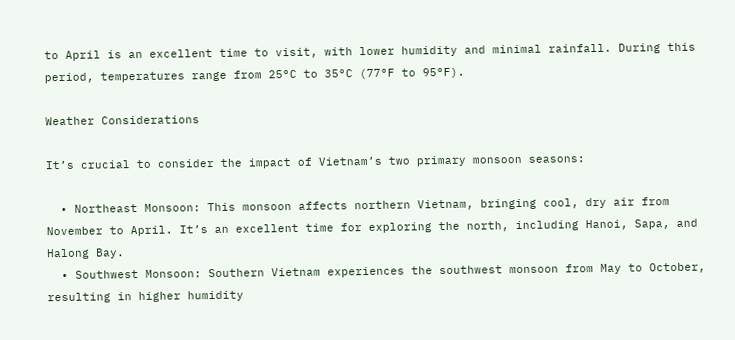to April is an excellent time to visit, with lower humidity and minimal rainfall. During this period, temperatures range from 25°C to 35°C (77°F to 95°F).

Weather Considerations

It’s crucial to consider the impact of Vietnam’s two primary monsoon seasons:

  • Northeast Monsoon: This monsoon affects northern Vietnam, bringing cool, dry air from November to April. It’s an excellent time for exploring the north, including Hanoi, Sapa, and Halong Bay.
  • Southwest Monsoon: Southern Vietnam experiences the southwest monsoon from May to October, resulting in higher humidity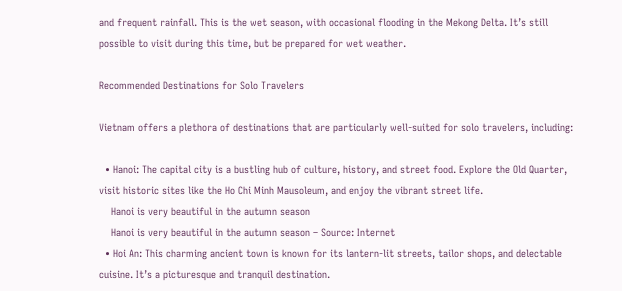and frequent rainfall. This is the wet season, with occasional flooding in the Mekong Delta. It’s still possible to visit during this time, but be prepared for wet weather.

Recommended Destinations for Solo Travelers

Vietnam offers a plethora of destinations that are particularly well-suited for solo travelers, including:

  • Hanoi: The capital city is a bustling hub of culture, history, and street food. Explore the Old Quarter, visit historic sites like the Ho Chi Minh Mausoleum, and enjoy the vibrant street life.
    Hanoi is very beautiful in the autumn season
    Hanoi is very beautiful in the autumn season – Source: Internet
  • Hoi An: This charming ancient town is known for its lantern-lit streets, tailor shops, and delectable cuisine. It’s a picturesque and tranquil destination.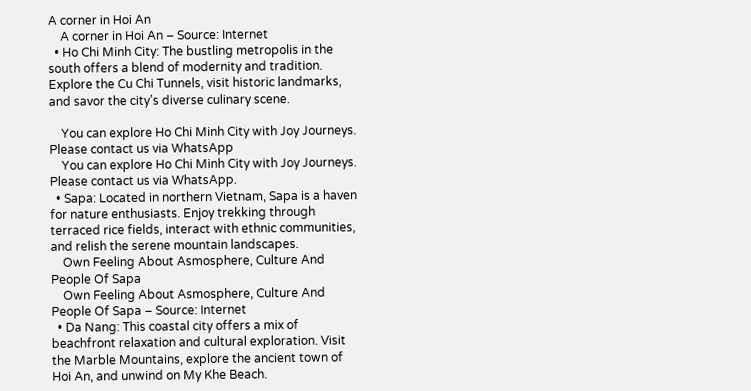A corner in Hoi An
    A corner in Hoi An – Source: Internet
  • Ho Chi Minh City: The bustling metropolis in the south offers a blend of modernity and tradition. Explore the Cu Chi Tunnels, visit historic landmarks, and savor the city’s diverse culinary scene.

    You can explore Ho Chi Minh City with Joy Journeys. Please contact us via WhatsApp
    You can explore Ho Chi Minh City with Joy Journeys. Please contact us via WhatsApp.
  • Sapa: Located in northern Vietnam, Sapa is a haven for nature enthusiasts. Enjoy trekking through terraced rice fields, interact with ethnic communities, and relish the serene mountain landscapes.
    Own Feeling About Asmosphere, Culture And People Of Sapa
    Own Feeling About Asmosphere, Culture And People Of Sapa – Source: Internet
  • Da Nang: This coastal city offers a mix of beachfront relaxation and cultural exploration. Visit the Marble Mountains, explore the ancient town of Hoi An, and unwind on My Khe Beach.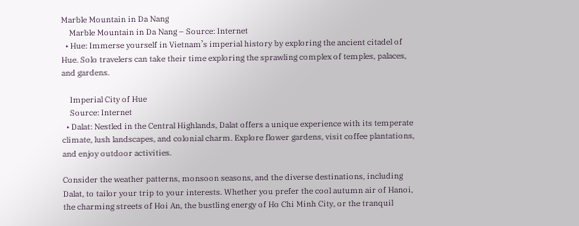Marble Mountain in Da Nang
    Marble Mountain in Da Nang – Source: Internet
  • Hue: Immerse yourself in Vietnam’s imperial history by exploring the ancient citadel of Hue. Solo travelers can take their time exploring the sprawling complex of temples, palaces, and gardens.

    Imperial City of Hue
    Source: Internet
  • Dalat: Nestled in the Central Highlands, Dalat offers a unique experience with its temperate climate, lush landscapes, and colonial charm. Explore flower gardens, visit coffee plantations, and enjoy outdoor activities.

Consider the weather patterns, monsoon seasons, and the diverse destinations, including Dalat, to tailor your trip to your interests. Whether you prefer the cool autumn air of Hanoi, the charming streets of Hoi An, the bustling energy of Ho Chi Minh City, or the tranquil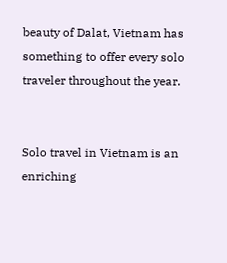beauty of Dalat, Vietnam has something to offer every solo traveler throughout the year.


Solo travel in Vietnam is an enriching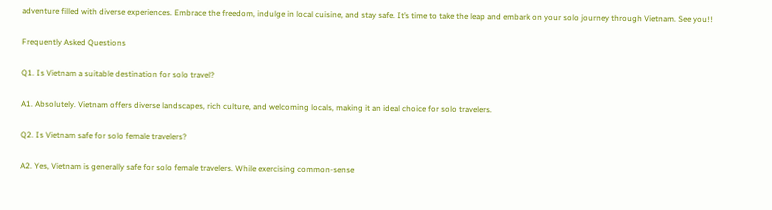adventure filled with diverse experiences. Embrace the freedom, indulge in local cuisine, and stay safe. It’s time to take the leap and embark on your solo journey through Vietnam. See you!!

Frequently Asked Questions

Q1. Is Vietnam a suitable destination for solo travel?

A1. Absolutely. Vietnam offers diverse landscapes, rich culture, and welcoming locals, making it an ideal choice for solo travelers.

Q2. Is Vietnam safe for solo female travelers?

A2. Yes, Vietnam is generally safe for solo female travelers. While exercising common-sense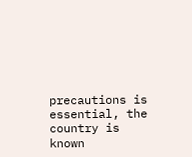precautions is essential, the country is known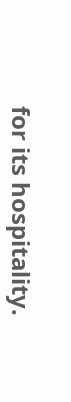for its hospitality.